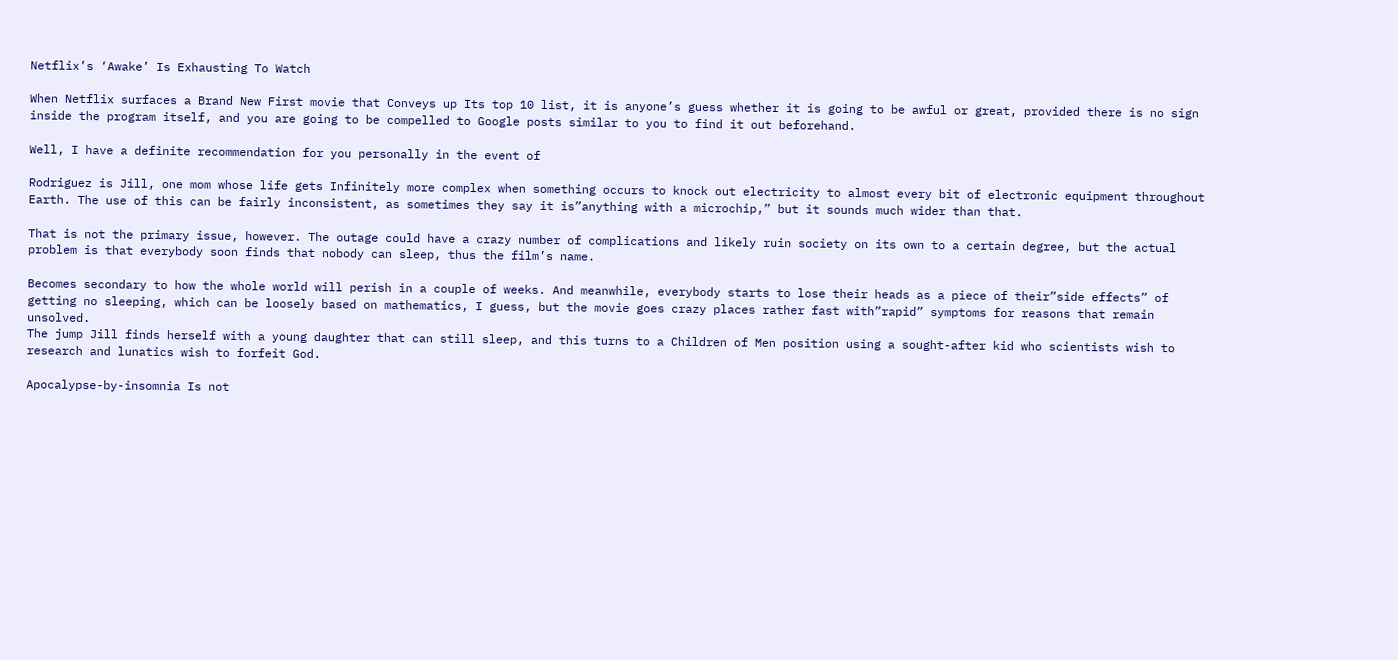Netflix’s ‘Awake’ Is Exhausting To Watch

When Netflix surfaces a Brand New First movie that Conveys up Its top 10 list, it is anyone’s guess whether it is going to be awful or great, provided there is no sign inside the program itself, and you are going to be compelled to Google posts similar to you to find it out beforehand.

Well, I have a definite recommendation for you personally in the event of

Rodriguez is Jill, one mom whose life gets Infinitely more complex when something occurs to knock out electricity to almost every bit of electronic equipment throughout Earth. The use of this can be fairly inconsistent, as sometimes they say it is”anything with a microchip,” but it sounds much wider than that.

That is not the primary issue, however. The outage could have a crazy number of complications and likely ruin society on its own to a certain degree, but the actual problem is that everybody soon finds that nobody can sleep, thus the film’s name.

Becomes secondary to how the whole world will perish in a couple of weeks. And meanwhile, everybody starts to lose their heads as a piece of their”side effects” of getting no sleeping, which can be loosely based on mathematics, I guess, but the movie goes crazy places rather fast with”rapid” symptoms for reasons that remain unsolved.
The jump Jill finds herself with a young daughter that can still sleep, and this turns to a Children of Men position using a sought-after kid who scientists wish to research and lunatics wish to forfeit God.

Apocalypse-by-insomnia Is not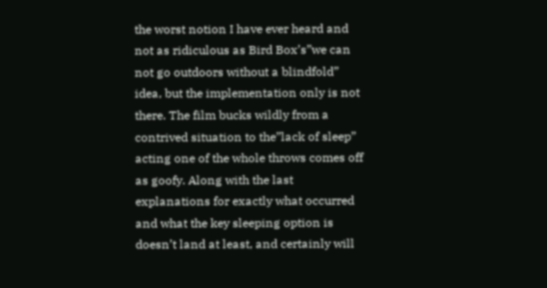the worst notion I have ever heard and not as ridiculous as Bird Box’s”we can not go outdoors without a blindfold” idea, but the implementation only is not there. The film bucks wildly from a contrived situation to the”lack of sleep” acting one of the whole throws comes off as goofy. Along with the last explanations for exactly what occurred and what the key sleeping option is doesn’t land at least, and certainly will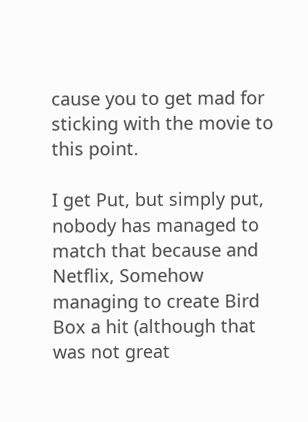cause you to get mad for sticking with the movie to this point.

I get Put, but simply put, nobody has managed to match that because and Netflix, Somehow managing to create Bird Box a hit (although that was not great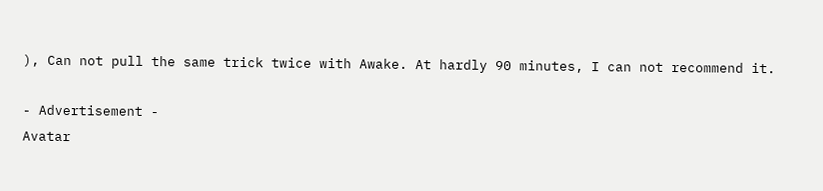), Can not pull the same trick twice with Awake. At hardly 90 minutes, I can not recommend it.

- Advertisement -
Avatar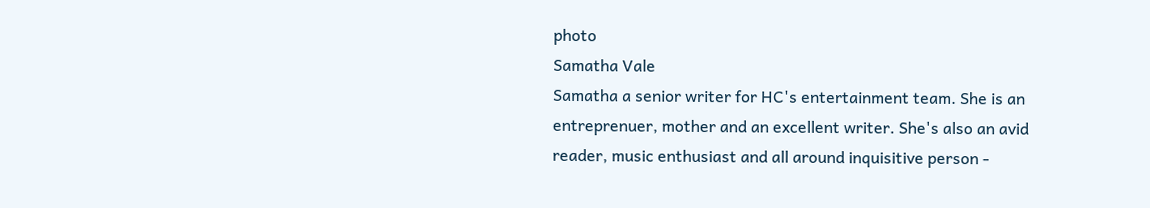photo
Samatha Vale
Samatha a senior writer for HC's entertainment team. She is an entreprenuer, mother and an excellent writer. She's also an avid reader, music enthusiast and all around inquisitive person -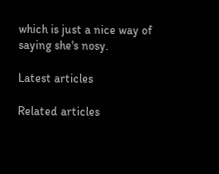which is just a nice way of saying she's nosy.

Latest articles

Related articles